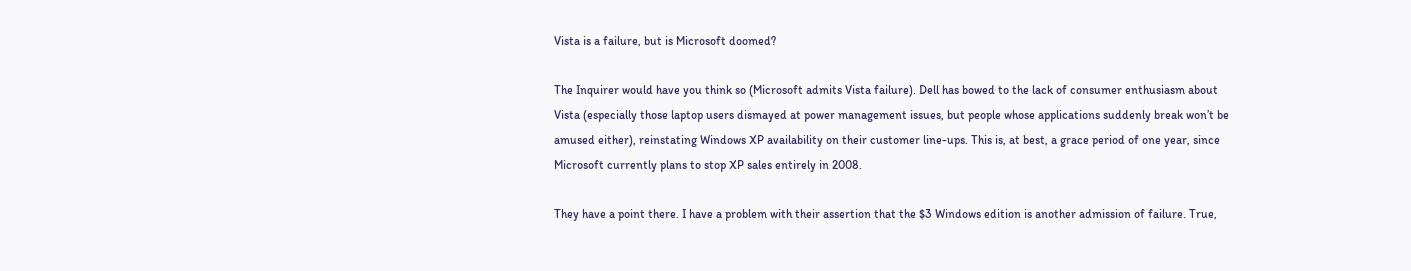Vista is a failure, but is Microsoft doomed?

The Inquirer would have you think so (Microsoft admits Vista failure). Dell has bowed to the lack of consumer enthusiasm about Vista (especially those laptop users dismayed at power management issues, but people whose applications suddenly break won’t be amused either), reinstating Windows XP availability on their customer line-ups. This is, at best, a grace period of one year, since Microsoft currently plans to stop XP sales entirely in 2008.

They have a point there. I have a problem with their assertion that the $3 Windows edition is another admission of failure. True,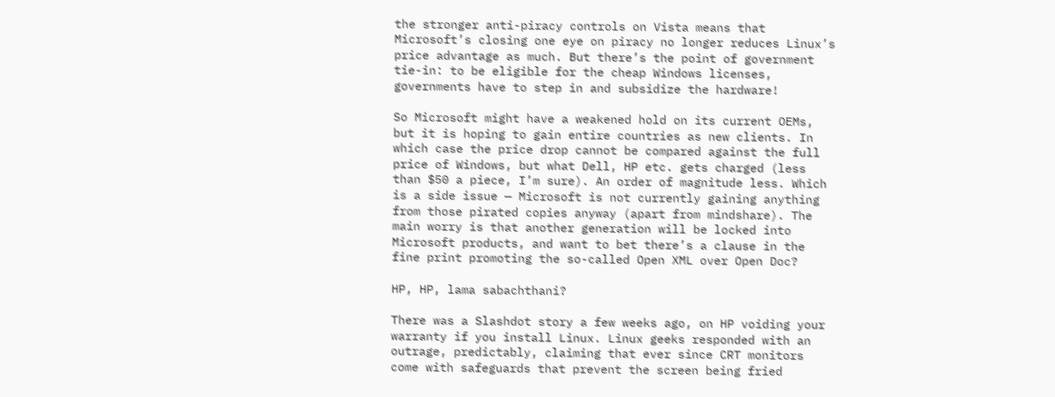the stronger anti-piracy controls on Vista means that Microsoft’s closing one eye on piracy no longer reduces Linux’s price advantage as much. But there’s the point of government tie-in: to be eligible for the cheap Windows licenses, governments have to step in and subsidize the hardware!

So Microsoft might have a weakened hold on its current OEMs, but it is hoping to gain entire countries as new clients. In which case the price drop cannot be compared against the full price of Windows, but what Dell, HP etc. gets charged (less than $50 a piece, I’m sure). An order of magnitude less. Which is a side issue — Microsoft is not currently gaining anything from those pirated copies anyway (apart from mindshare). The main worry is that another generation will be locked into Microsoft products, and want to bet there’s a clause in the fine print promoting the so-called Open XML over Open Doc?

HP, HP, lama sabachthani?

There was a Slashdot story a few weeks ago, on HP voiding your warranty if you install Linux. Linux geeks responded with an outrage, predictably, claiming that ever since CRT monitors come with safeguards that prevent the screen being fried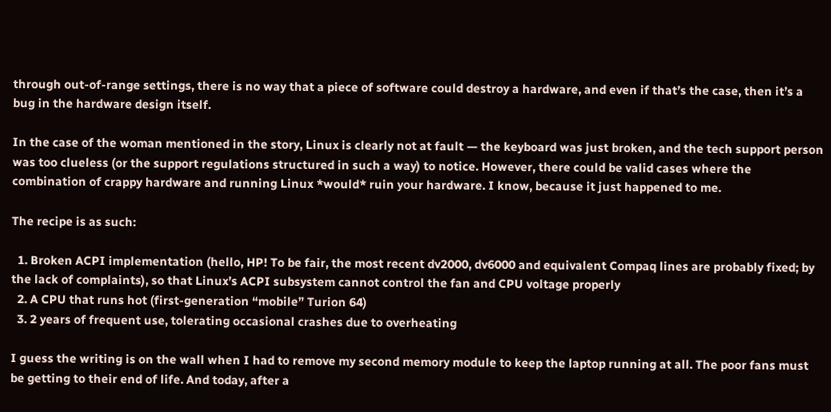through out-of-range settings, there is no way that a piece of software could destroy a hardware, and even if that’s the case, then it’s a bug in the hardware design itself.

In the case of the woman mentioned in the story, Linux is clearly not at fault — the keyboard was just broken, and the tech support person was too clueless (or the support regulations structured in such a way) to notice. However, there could be valid cases where the combination of crappy hardware and running Linux *would* ruin your hardware. I know, because it just happened to me.

The recipe is as such:

  1. Broken ACPI implementation (hello, HP! To be fair, the most recent dv2000, dv6000 and equivalent Compaq lines are probably fixed; by the lack of complaints), so that Linux’s ACPI subsystem cannot control the fan and CPU voltage properly
  2. A CPU that runs hot (first-generation “mobile” Turion 64)
  3. 2 years of frequent use, tolerating occasional crashes due to overheating

I guess the writing is on the wall when I had to remove my second memory module to keep the laptop running at all. The poor fans must be getting to their end of life. And today, after a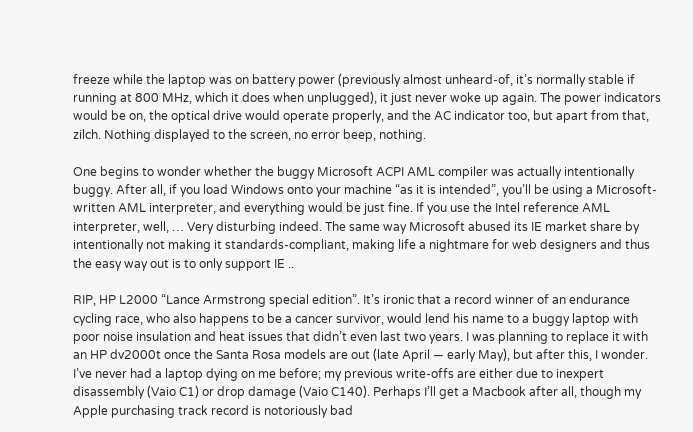freeze while the laptop was on battery power (previously almost unheard-of, it’s normally stable if running at 800 MHz, which it does when unplugged), it just never woke up again. The power indicators would be on, the optical drive would operate properly, and the AC indicator too, but apart from that, zilch. Nothing displayed to the screen, no error beep, nothing.

One begins to wonder whether the buggy Microsoft ACPI AML compiler was actually intentionally buggy. After all, if you load Windows onto your machine “as it is intended”, you’ll be using a Microsoft-written AML interpreter, and everything would be just fine. If you use the Intel reference AML interpreter, well, … Very disturbing indeed. The same way Microsoft abused its IE market share by intentionally not making it standards-compliant, making life a nightmare for web designers and thus the easy way out is to only support IE ..

RIP, HP L2000 “Lance Armstrong special edition”. It’s ironic that a record winner of an endurance cycling race, who also happens to be a cancer survivor, would lend his name to a buggy laptop with poor noise insulation and heat issues that didn’t even last two years. I was planning to replace it with an HP dv2000t once the Santa Rosa models are out (late April — early May), but after this, I wonder. I’ve never had a laptop dying on me before; my previous write-offs are either due to inexpert disassembly (Vaio C1) or drop damage (Vaio C140). Perhaps I’ll get a Macbook after all, though my Apple purchasing track record is notoriously bad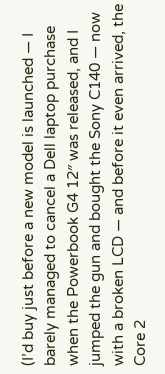(I’d buy just before a new model is launched — I barely managed to cancel a Dell laptop purchase when the Powerbook G4 12″ was released, and I jumped the gun and bought the Sony C140 — now with a broken LCD — and before it even arrived, the Core 2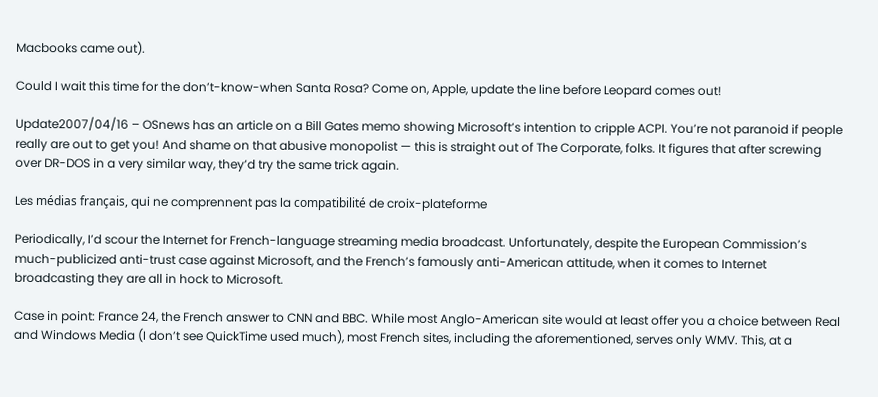Macbooks came out).

Could I wait this time for the don’t-know-when Santa Rosa? Come on, Apple, update the line before Leopard comes out!

Update2007/04/16 – OSnews has an article on a Bill Gates memo showing Microsoft’s intention to cripple ACPI. You’re not paranoid if people really are out to get you! And shame on that abusive monopolist — this is straight out of The Corporate, folks. It figures that after screwing over DR-DOS in a very similar way, they’d try the same trick again.

Les médias français, qui ne comprennent pas la compatibilité de croix-plateforme

Periodically, I’d scour the Internet for French-language streaming media broadcast. Unfortunately, despite the European Commission’s much-publicized anti-trust case against Microsoft, and the French’s famously anti-American attitude, when it comes to Internet broadcasting they are all in hock to Microsoft.

Case in point: France 24, the French answer to CNN and BBC. While most Anglo-American site would at least offer you a choice between Real and Windows Media (I don’t see QuickTime used much), most French sites, including the aforementioned, serves only WMV. This, at a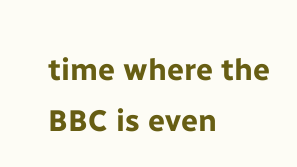time where the BBC is even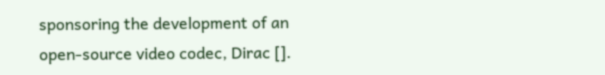sponsoring the development of an open-source video codec, Dirac [].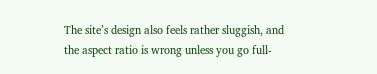The site’s design also feels rather sluggish, and the aspect ratio is wrong unless you go full-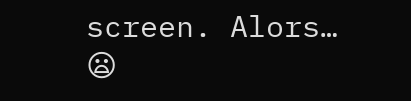screen. Alors… 😦